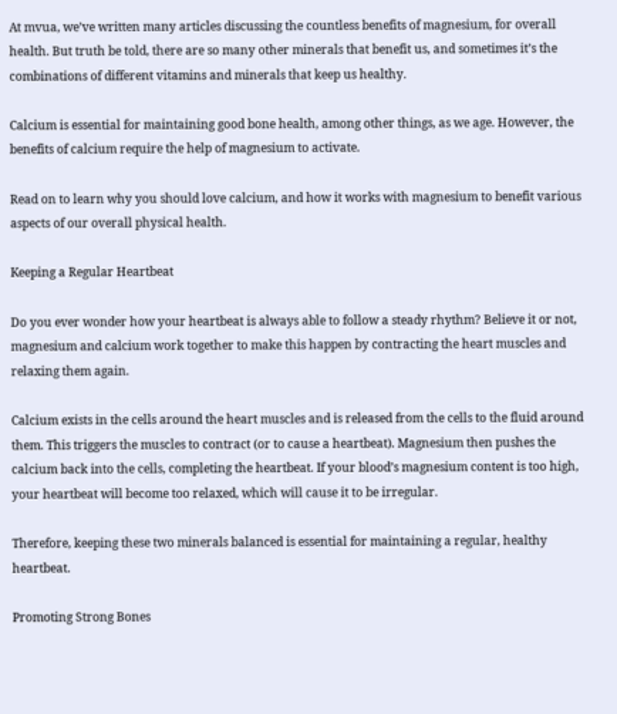At mvua, we’ve written many articles discussing the countless benefits of magnesium, for overall health. But truth be told, there are so many other minerals that benefit us, and sometimes it’s the combinations of different vitamins and minerals that keep us healthy.

Calcium is essential for maintaining good bone health, among other things, as we age. However, the benefits of calcium require the help of magnesium to activate.

Read on to learn why you should love calcium, and how it works with magnesium to benefit various aspects of our overall physical health.

Keeping a Regular Heartbeat

Do you ever wonder how your heartbeat is always able to follow a steady rhythm? Believe it or not, magnesium and calcium work together to make this happen by contracting the heart muscles and relaxing them again.

Calcium exists in the cells around the heart muscles and is released from the cells to the fluid around them. This triggers the muscles to contract (or to cause a heartbeat). Magnesium then pushes the calcium back into the cells, completing the heartbeat. If your blood’s magnesium content is too high, your heartbeat will become too relaxed, which will cause it to be irregular.

Therefore, keeping these two minerals balanced is essential for maintaining a regular, healthy heartbeat.

Promoting Strong Bones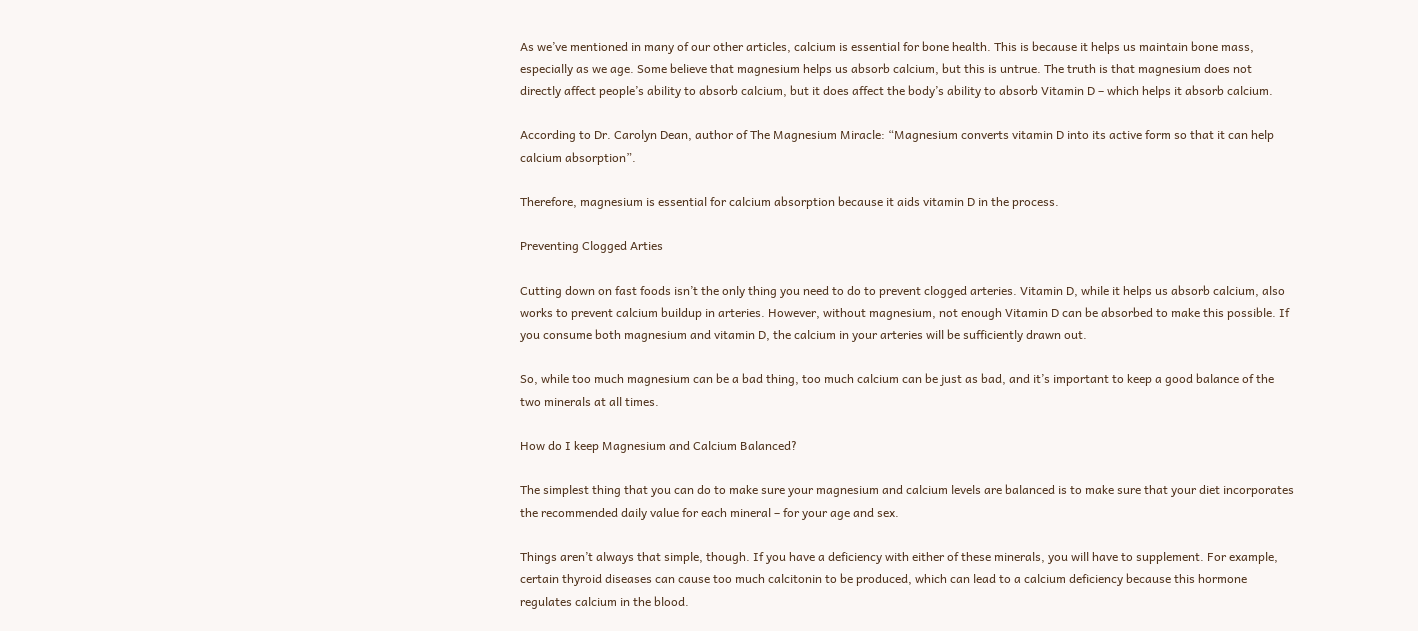As we’ve mentioned in many of our other articles, calcium is essential for bone health. This is because it helps us maintain bone mass, especially as we age. Some believe that magnesium helps us absorb calcium, but this is untrue. The truth is that magnesium does not directly affect people’s ability to absorb calcium, but it does affect the body’s ability to absorb Vitamin D – which helps it absorb calcium.

According to Dr. Carolyn Dean, author of The Magnesium Miracle: “Magnesium converts vitamin D into its active form so that it can help calcium absorption”.

Therefore, magnesium is essential for calcium absorption because it aids vitamin D in the process.

Preventing Clogged Arties

Cutting down on fast foods isn’t the only thing you need to do to prevent clogged arteries. Vitamin D, while it helps us absorb calcium, also works to prevent calcium buildup in arteries. However, without magnesium, not enough Vitamin D can be absorbed to make this possible. If you consume both magnesium and vitamin D, the calcium in your arteries will be sufficiently drawn out.

So, while too much magnesium can be a bad thing, too much calcium can be just as bad, and it’s important to keep a good balance of the two minerals at all times.

How do I keep Magnesium and Calcium Balanced?

The simplest thing that you can do to make sure your magnesium and calcium levels are balanced is to make sure that your diet incorporates the recommended daily value for each mineral – for your age and sex.

Things aren’t always that simple, though. If you have a deficiency with either of these minerals, you will have to supplement. For example, certain thyroid diseases can cause too much calcitonin to be produced, which can lead to a calcium deficiency because this hormone regulates calcium in the blood.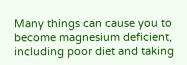Many things can cause you to become magnesium deficient, including poor diet and taking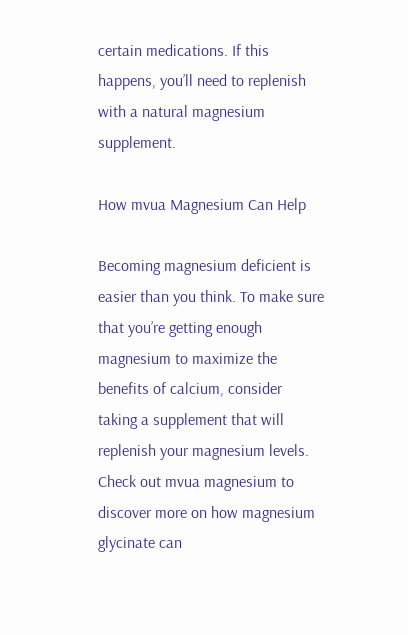certain medications. If this happens, you’ll need to replenish with a natural magnesium supplement.

How mvua Magnesium Can Help

Becoming magnesium deficient is easier than you think. To make sure that you’re getting enough magnesium to maximize the benefits of calcium, consider taking a supplement that will replenish your magnesium levels. Check out mvua magnesium to discover more on how magnesium glycinate can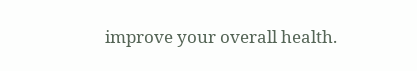improve your overall health.